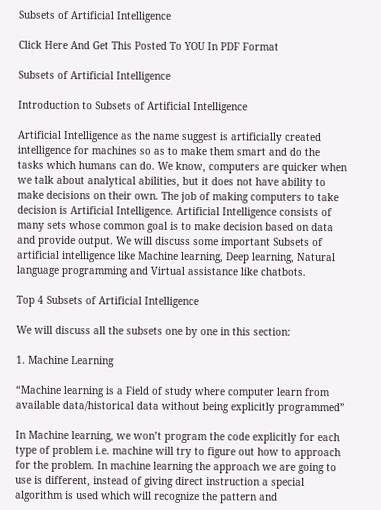Subsets of Artificial Intelligence

Click Here And Get This Posted To YOU In PDF Format

Subsets of Artificial Intelligence

Introduction to Subsets of Artificial Intelligence

Artificial Intelligence as the name suggest is artificially created intelligence for machines so as to make them smart and do the tasks which humans can do. We know, computers are quicker when we talk about analytical abilities, but it does not have ability to make decisions on their own. The job of making computers to take decision is Artificial Intelligence. Artificial Intelligence consists of many sets whose common goal is to make decision based on data and provide output. We will discuss some important Subsets of artificial intelligence like Machine learning, Deep learning, Natural language programming and Virtual assistance like chatbots.

Top 4 Subsets of Artificial Intelligence

We will discuss all the subsets one by one in this section:

1. Machine Learning

“Machine learning is a Field of study where computer learn from available data/historical data without being explicitly programmed”

In Machine learning, we won’t program the code explicitly for each type of problem i.e. machine will try to figure out how to approach for the problem. In machine learning the approach we are going to use is different, instead of giving direct instruction a special algorithm is used which will recognize the pattern and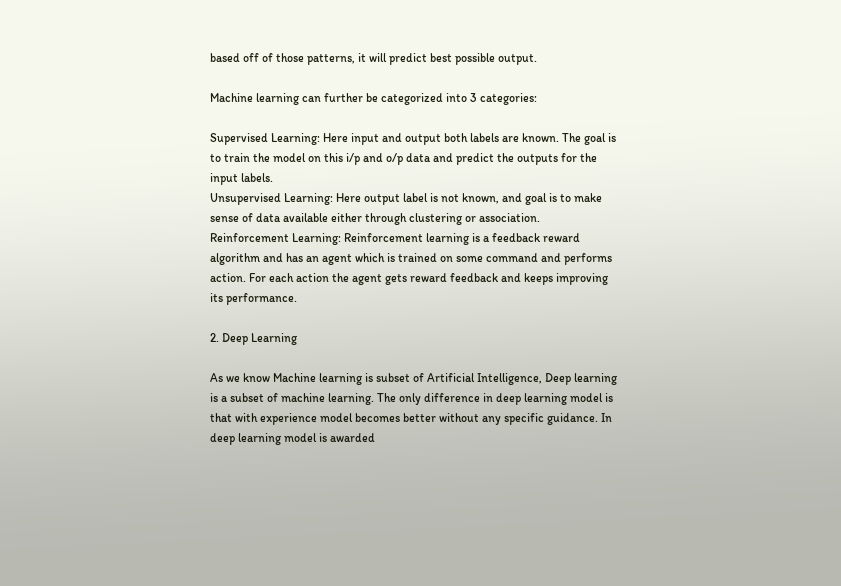based off of those patterns, it will predict best possible output.

Machine learning can further be categorized into 3 categories:

Supervised Learning: Here input and output both labels are known. The goal is to train the model on this i/p and o/p data and predict the outputs for the input labels.
Unsupervised Learning: Here output label is not known, and goal is to make sense of data available either through clustering or association.
Reinforcement Learning: Reinforcement learning is a feedback reward algorithm and has an agent which is trained on some command and performs action. For each action the agent gets reward feedback and keeps improving its performance.

2. Deep Learning

As we know Machine learning is subset of Artificial Intelligence, Deep learning is a subset of machine learning. The only difference in deep learning model is that with experience model becomes better without any specific guidance. In deep learning model is awarded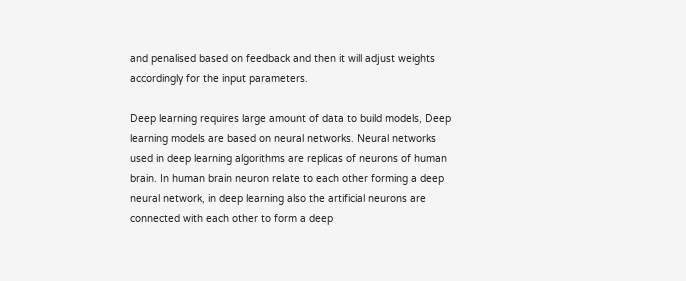and penalised based on feedback and then it will adjust weights accordingly for the input parameters.

Deep learning requires large amount of data to build models, Deep learning models are based on neural networks. Neural networks used in deep learning algorithms are replicas of neurons of human brain. In human brain neuron relate to each other forming a deep neural network, in deep learning also the artificial neurons are connected with each other to form a deep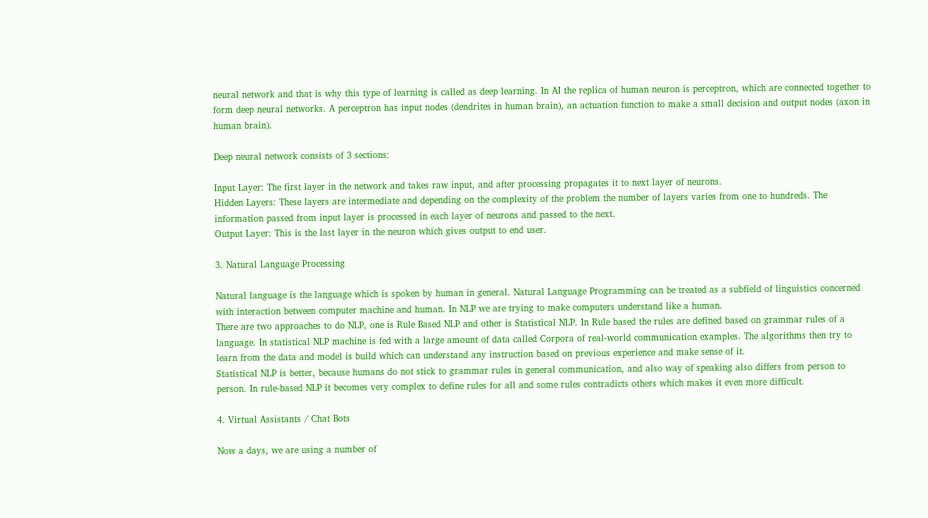neural network and that is why this type of learning is called as deep learning. In AI the replica of human neuron is perceptron, which are connected together to form deep neural networks. A perceptron has input nodes (dendrites in human brain), an actuation function to make a small decision and output nodes (axon in human brain).

Deep neural network consists of 3 sections:

Input Layer: The first layer in the network and takes raw input, and after processing propagates it to next layer of neurons.
Hidden Layers: These layers are intermediate and depending on the complexity of the problem the number of layers varies from one to hundreds. The information passed from input layer is processed in each layer of neurons and passed to the next.
Output Layer: This is the last layer in the neuron which gives output to end user.

3. Natural Language Processing

Natural language is the language which is spoken by human in general. Natural Language Programming can be treated as a subfield of linguistics concerned with interaction between computer machine and human. In NLP we are trying to make computers understand like a human.
There are two approaches to do NLP, one is Rule Based NLP and other is Statistical NLP. In Rule based the rules are defined based on grammar rules of a language. In statistical NLP machine is fed with a large amount of data called Corpora of real-world communication examples. The algorithms then try to learn from the data and model is build which can understand any instruction based on previous experience and make sense of it.
Statistical NLP is better, because humans do not stick to grammar rules in general communication, and also way of speaking also differs from person to person. In rule-based NLP it becomes very complex to define rules for all and some rules contradicts others which makes it even more difficult.

4. Virtual Assistants / Chat Bots

Now a days, we are using a number of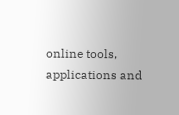online tools, applications and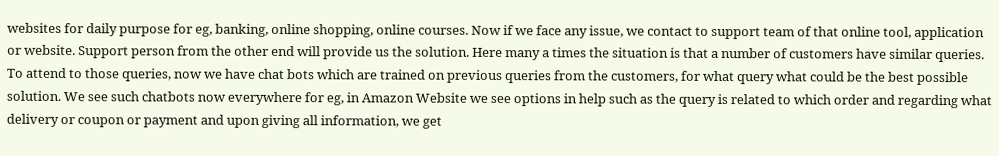websites for daily purpose for eg, banking, online shopping, online courses. Now if we face any issue, we contact to support team of that online tool, application or website. Support person from the other end will provide us the solution. Here many a times the situation is that a number of customers have similar queries.
To attend to those queries, now we have chat bots which are trained on previous queries from the customers, for what query what could be the best possible solution. We see such chatbots now everywhere for eg, in Amazon Website we see options in help such as the query is related to which order and regarding what delivery or coupon or payment and upon giving all information, we get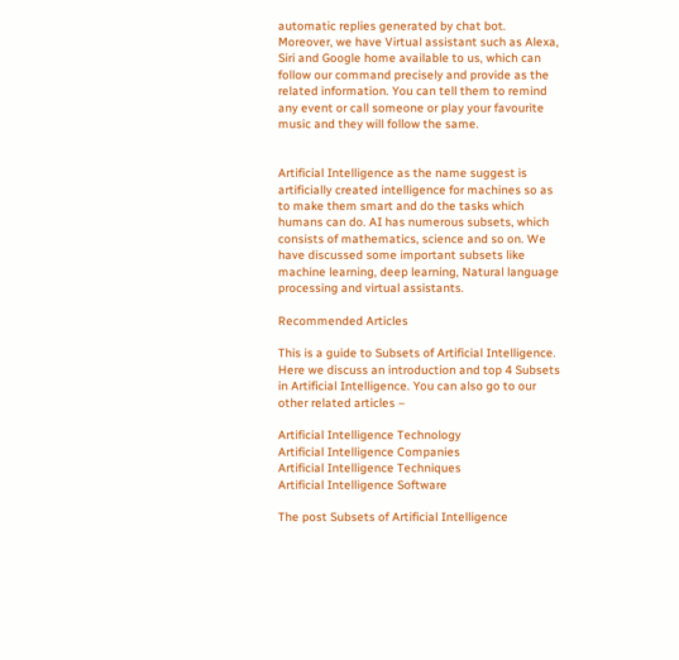automatic replies generated by chat bot.
Moreover, we have Virtual assistant such as Alexa, Siri and Google home available to us, which can follow our command precisely and provide as the related information. You can tell them to remind any event or call someone or play your favourite music and they will follow the same.


Artificial Intelligence as the name suggest is artificially created intelligence for machines so as to make them smart and do the tasks which humans can do. AI has numerous subsets, which consists of mathematics, science and so on. We have discussed some important subsets like machine learning, deep learning, Natural language processing and virtual assistants.

Recommended Articles

This is a guide to Subsets of Artificial Intelligence. Here we discuss an introduction and top 4 Subsets in Artificial Intelligence. You can also go to our other related articles –

Artificial Intelligence Technology
Artificial Intelligence Companies
Artificial Intelligence Techniques
Artificial Intelligence Software

The post Subsets of Artificial Intelligence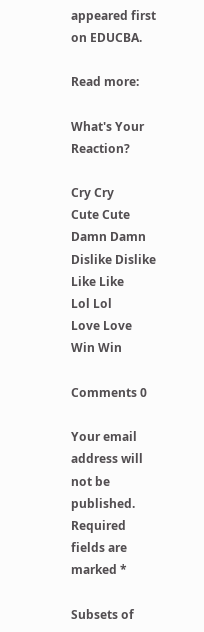appeared first on EDUCBA.

Read more:

What's Your Reaction?

Cry Cry
Cute Cute
Damn Damn
Dislike Dislike
Like Like
Lol Lol
Love Love
Win Win

Comments 0

Your email address will not be published. Required fields are marked *

Subsets of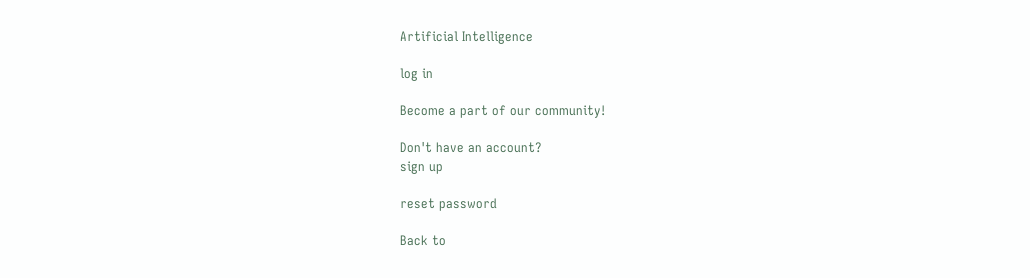Artificial Intelligence

log in

Become a part of our community!

Don't have an account?
sign up

reset password

Back to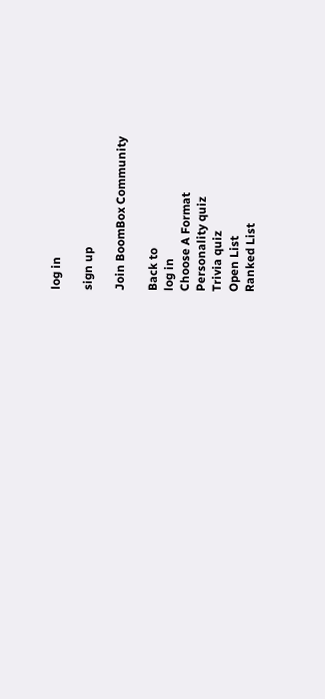log in

sign up

Join BoomBox Community

Back to
log in
Choose A Format
Personality quiz
Trivia quiz
Open List
Ranked List